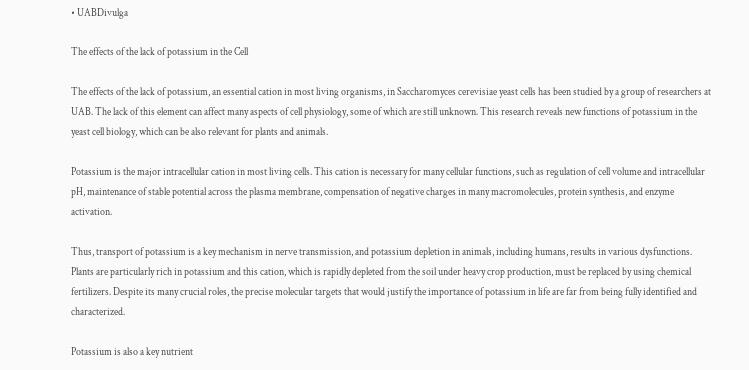• UABDivulga

The effects of the lack of potassium in the Cell

The effects of the lack of potassium, an essential cation in most living organisms, in Saccharomyces cerevisiae yeast cells has been studied by a group of researchers at UAB. The lack of this element can affect many aspects of cell physiology, some of which are still unknown. This research reveals new functions of potassium in the yeast cell biology, which can be also relevant for plants and animals.

Potassium is the major intracellular cation in most living cells. This cation is necessary for many cellular functions, such as regulation of cell volume and intracellular pH, maintenance of stable potential across the plasma membrane, compensation of negative charges in many macromolecules, protein synthesis, and enzyme activation.

Thus, transport of potassium is a key mechanism in nerve transmission, and potassium depletion in animals, including humans, results in various dysfunctions. Plants are particularly rich in potassium and this cation, which is rapidly depleted from the soil under heavy crop production, must be replaced by using chemical fertilizers. Despite its many crucial roles, the precise molecular targets that would justify the importance of potassium in life are far from being fully identified and characterized.

Potassium is also a key nutrient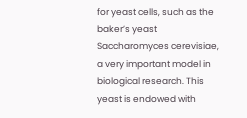for yeast cells, such as the baker’s yeast Saccharomyces cerevisiae, a very important model in biological research. This yeast is endowed with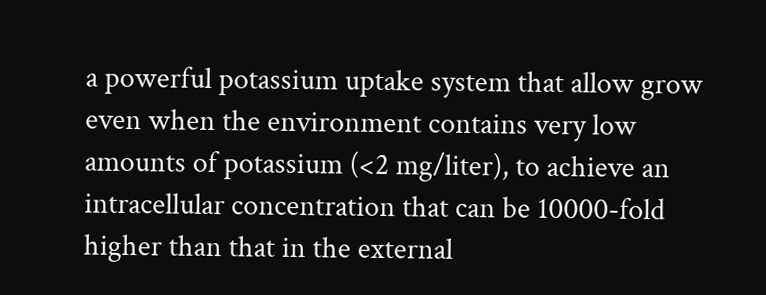a powerful potassium uptake system that allow grow even when the environment contains very low amounts of potassium (<2 mg/liter), to achieve an intracellular concentration that can be 10000-fold higher than that in the external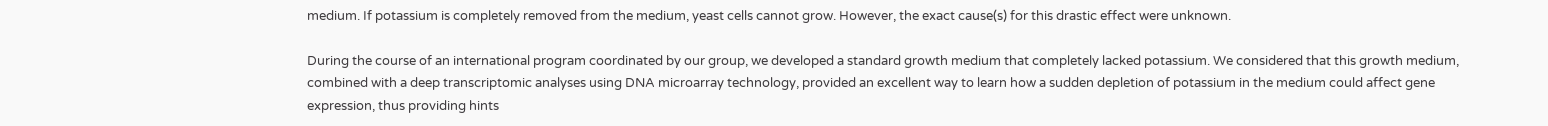medium. If potassium is completely removed from the medium, yeast cells cannot grow. However, the exact cause(s) for this drastic effect were unknown.

During the course of an international program coordinated by our group, we developed a standard growth medium that completely lacked potassium. We considered that this growth medium, combined with a deep transcriptomic analyses using DNA microarray technology, provided an excellent way to learn how a sudden depletion of potassium in the medium could affect gene expression, thus providing hints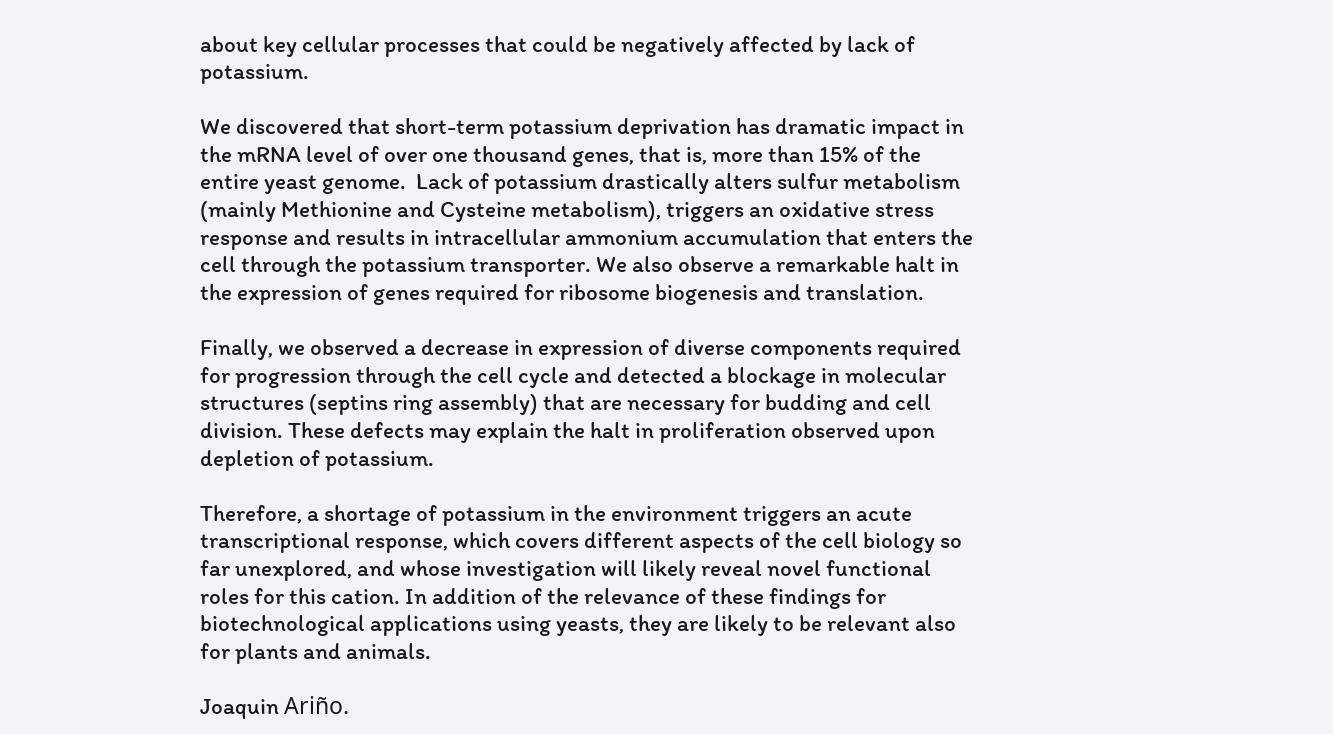about key cellular processes that could be negatively affected by lack of potassium.

We discovered that short-term potassium deprivation has dramatic impact in the mRNA level of over one thousand genes, that is, more than 15% of the entire yeast genome.  Lack of potassium drastically alters sulfur metabolism (mainly Methionine and Cysteine metabolism), triggers an oxidative stress response and results in intracellular ammonium accumulation that enters the cell through the potassium transporter. We also observe a remarkable halt in the expression of genes required for ribosome biogenesis and translation.

Finally, we observed a decrease in expression of diverse components required for progression through the cell cycle and detected a blockage in molecular structures (septins ring assembly) that are necessary for budding and cell division. These defects may explain the halt in proliferation observed upon depletion of potassium.

Therefore, a shortage of potassium in the environment triggers an acute transcriptional response, which covers different aspects of the cell biology so far unexplored, and whose investigation will likely reveal novel functional roles for this cation. In addition of the relevance of these findings for biotechnological applications using yeasts, they are likely to be relevant also for plants and animals.

Joaquin Ariño.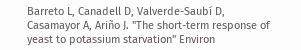Barreto L, Canadell D, Valverde-Saubí D, Casamayor A, Ariño J. "The short-term response of yeast to potassium starvation" Environ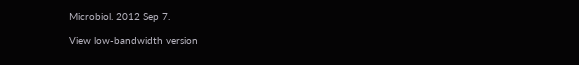Microbiol. 2012 Sep 7.

View low-bandwidth version